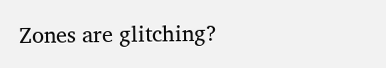Zones are glitching?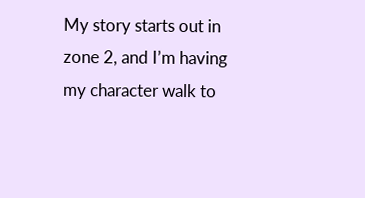My story starts out in zone 2, and I’m having my character walk to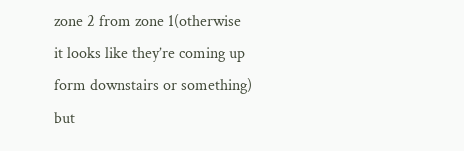zone 2 from zone 1(otherwise it looks like they’re coming up form downstairs or something) but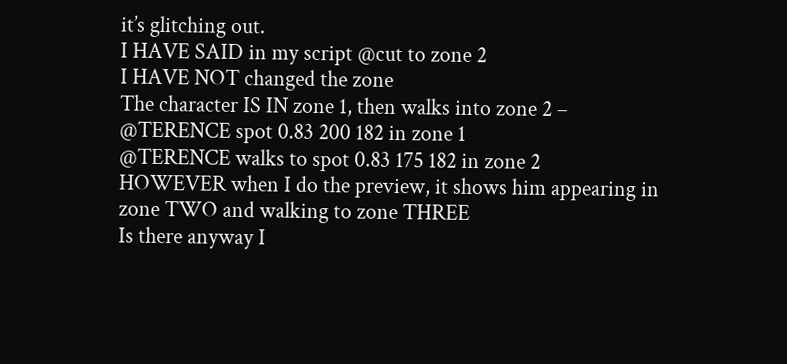it’s glitching out.
I HAVE SAID in my script @cut to zone 2
I HAVE NOT changed the zone
The character IS IN zone 1, then walks into zone 2 –
@TERENCE spot 0.83 200 182 in zone 1
@TERENCE walks to spot 0.83 175 182 in zone 2
HOWEVER when I do the preview, it shows him appearing in zone TWO and walking to zone THREE
Is there anyway I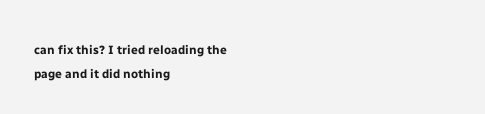can fix this? I tried reloading the page and it did nothing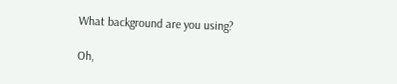What background are you using?

Oh,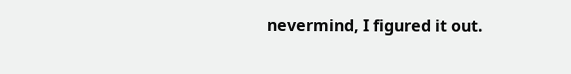nevermind, I figured it out.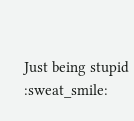Just being stupid :sweat_smile: